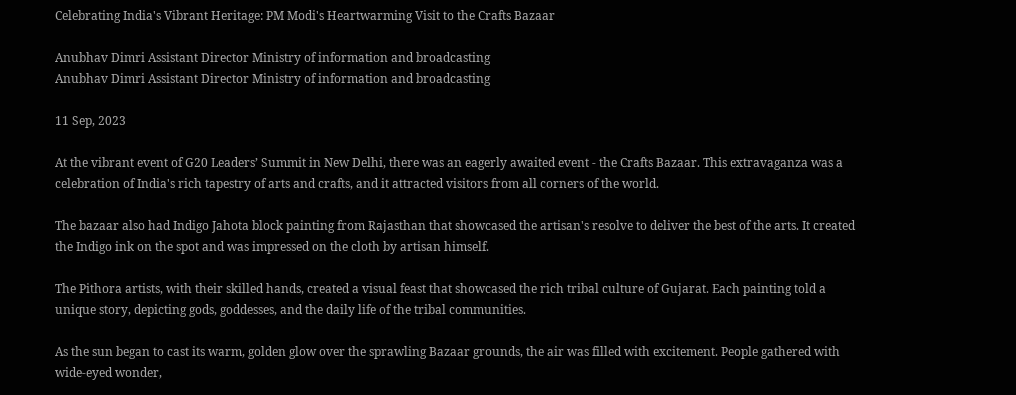Celebrating India's Vibrant Heritage: PM Modi's Heartwarming Visit to the Crafts Bazaar

Anubhav Dimri Assistant Director Ministry of information and broadcasting
Anubhav Dimri Assistant Director Ministry of information and broadcasting

11 Sep, 2023

At the vibrant event of G20 Leaders’ Summit in New Delhi, there was an eagerly awaited event - the Crafts Bazaar. This extravaganza was a celebration of India's rich tapestry of arts and crafts, and it attracted visitors from all corners of the world.

The bazaar also had Indigo Jahota block painting from Rajasthan that showcased the artisan's resolve to deliver the best of the arts. It created the Indigo ink on the spot and was impressed on the cloth by artisan himself.

The Pithora artists, with their skilled hands, created a visual feast that showcased the rich tribal culture of Gujarat. Each painting told a unique story, depicting gods, goddesses, and the daily life of the tribal communities.

As the sun began to cast its warm, golden glow over the sprawling Bazaar grounds, the air was filled with excitement. People gathered with wide-eyed wonder,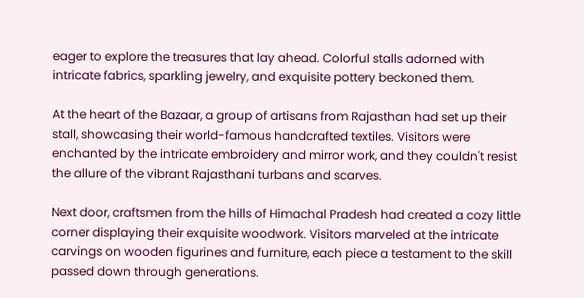eager to explore the treasures that lay ahead. Colorful stalls adorned with intricate fabrics, sparkling jewelry, and exquisite pottery beckoned them.

At the heart of the Bazaar, a group of artisans from Rajasthan had set up their stall, showcasing their world-famous handcrafted textiles. Visitors were enchanted by the intricate embroidery and mirror work, and they couldn't resist the allure of the vibrant Rajasthani turbans and scarves.

Next door, craftsmen from the hills of Himachal Pradesh had created a cozy little corner displaying their exquisite woodwork. Visitors marveled at the intricate carvings on wooden figurines and furniture, each piece a testament to the skill passed down through generations.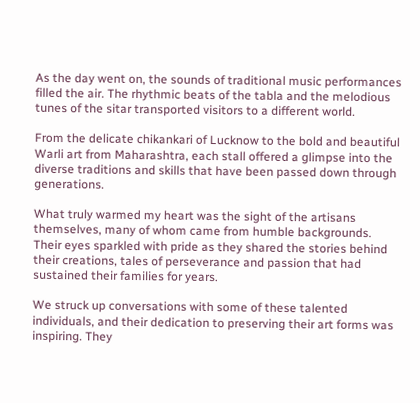As the day went on, the sounds of traditional music performances filled the air. The rhythmic beats of the tabla and the melodious tunes of the sitar transported visitors to a different world.

From the delicate chikankari of Lucknow to the bold and beautiful Warli art from Maharashtra, each stall offered a glimpse into the diverse traditions and skills that have been passed down through generations.

What truly warmed my heart was the sight of the artisans themselves, many of whom came from humble backgrounds. Their eyes sparkled with pride as they shared the stories behind their creations, tales of perseverance and passion that had sustained their families for years.

We struck up conversations with some of these talented individuals, and their dedication to preserving their art forms was inspiring. They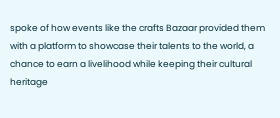spoke of how events like the crafts Bazaar provided them with a platform to showcase their talents to the world, a chance to earn a livelihood while keeping their cultural heritage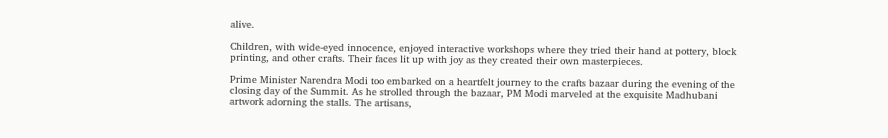alive.

Children, with wide-eyed innocence, enjoyed interactive workshops where they tried their hand at pottery, block printing, and other crafts. Their faces lit up with joy as they created their own masterpieces.

Prime Minister Narendra Modi too embarked on a heartfelt journey to the crafts bazaar during the evening of the closing day of the Summit. As he strolled through the bazaar, PM Modi marveled at the exquisite Madhubani artwork adorning the stalls. The artisans,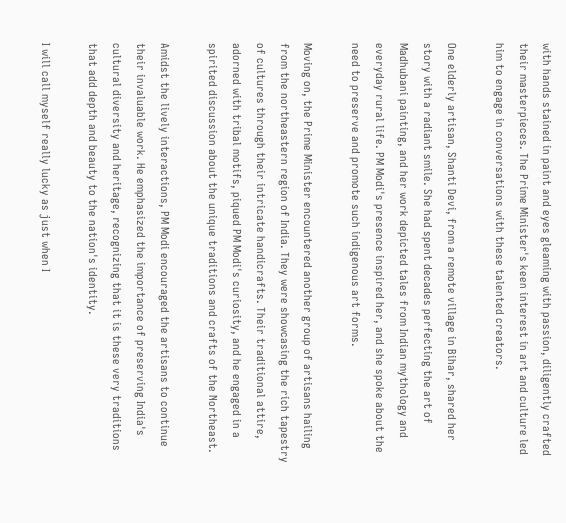with hands stained in paint and eyes gleaming with passion, diligently crafted their masterpieces. The Prime Minister's keen interest in art and culture led him to engage in conversations with these talented creators.

One elderly artisan, Shanti Devi, from a remote village in Bihar, shared her story with a radiant smile. She had spent decades perfecting the art of Madhubani painting, and her work depicted tales from Indian mythology and everyday rural life. PM Modi's presence inspired her, and she spoke about the need to preserve and promote such indigenous art forms.

Moving on, the Prime Minister encountered another group of artisans hailing from the northeastern region of India. They were showcasing the rich tapestry of cultures through their intricate handicrafts. Their traditional attire, adorned with tribal motifs, piqued PM Modi's curiosity, and he engaged in a spirited discussion about the unique traditions and crafts of the Northeast.

Amidst the lively interactions, PM Modi encouraged the artisans to continue their invaluable work. He emphasized the importance of preserving India's cultural diversity and heritage, recognizing that it is these very traditions that add depth and beauty to the nation's identity.

I will call myself really lucky as just when I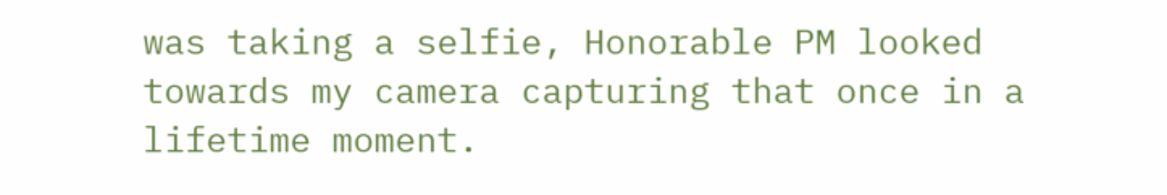was taking a selfie, Honorable PM looked towards my camera capturing that once in a lifetime moment.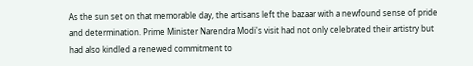As the sun set on that memorable day, the artisans left the bazaar with a newfound sense of pride and determination. Prime Minister Narendra Modi's visit had not only celebrated their artistry but had also kindled a renewed commitment to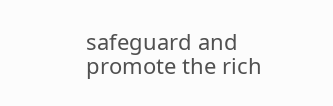safeguard and promote the rich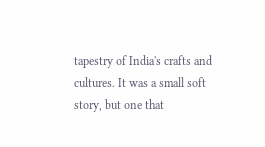tapestry of India's crafts and cultures. It was a small soft story, but one that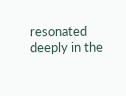resonated deeply in the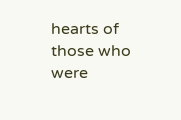hearts of those who were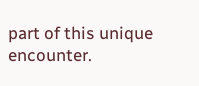part of this unique encounter.